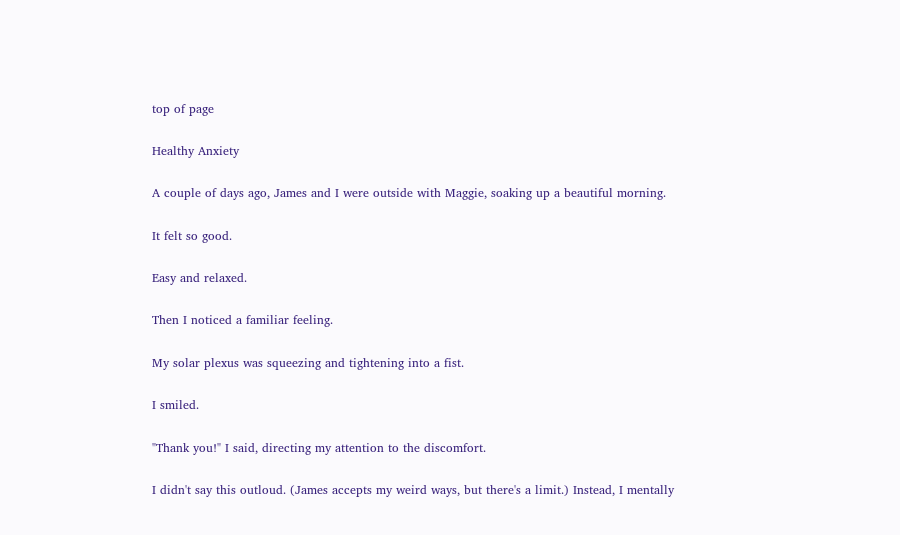top of page

Healthy Anxiety

A couple of days ago, James and I were outside with Maggie, soaking up a beautiful morning.

It felt so good.

Easy and relaxed.

Then I noticed a familiar feeling.

My solar plexus was squeezing and tightening into a fist.

I smiled.

"Thank you!" I said, directing my attention to the discomfort.

I didn't say this outloud. (James accepts my weird ways, but there's a limit.) Instead, I mentally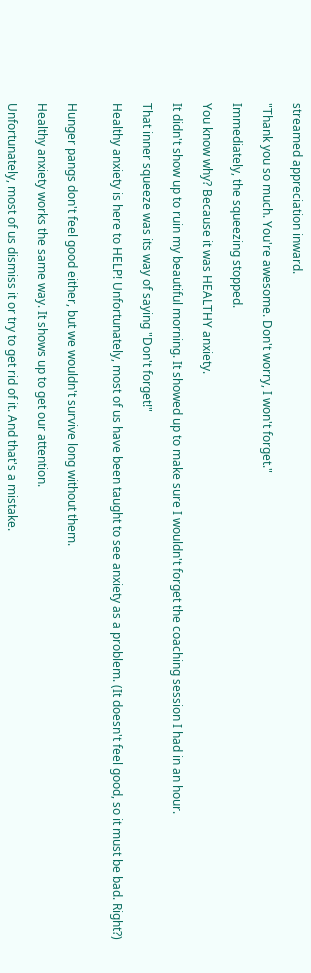streamed appreciation inward.

"Thank you so much. You're awesome. Don't worry, I won't forget."

Immediately, the squeezing stopped.

You know why? Because it was HEALTHY anxiety.

It didn't show up to ruin my beautiful morning. It showed up to make sure I wouldn't forget the coaching session I had in an hour.

That inner squeeze was its way of saying "Don't forget!"

Healthy anxiety is here to HELP! Unfortunately, most of us have been taught to see anxiety as a problem. (It doesn't feel good, so it must be bad. Right?)


Hunger pangs don't feel good either, but we wouldn't survive long without them.

Healthy anxiety works the same way. It shows up to get our attention.

Unfortunately, most of us dismiss it or try to get rid of it. And that's a mistake.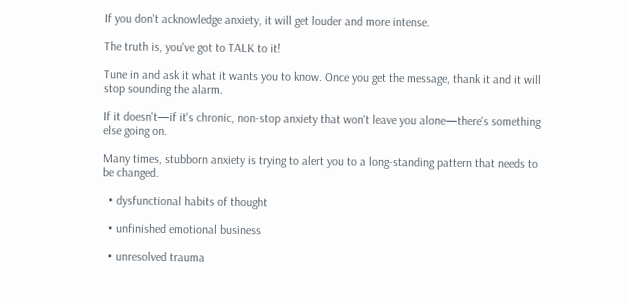If you don't acknowledge anxiety, it will get louder and more intense.

The truth is, you've got to TALK to it!

Tune in and ask it what it wants you to know. Once you get the message, thank it and it will stop sounding the alarm.

If it doesn't—if it's chronic, non-stop anxiety that won't leave you alone—there's something else going on.

Many times, stubborn anxiety is trying to alert you to a long-standing pattern that needs to be changed.

  • dysfunctional habits of thought

  • unfinished emotional business

  • unresolved trauma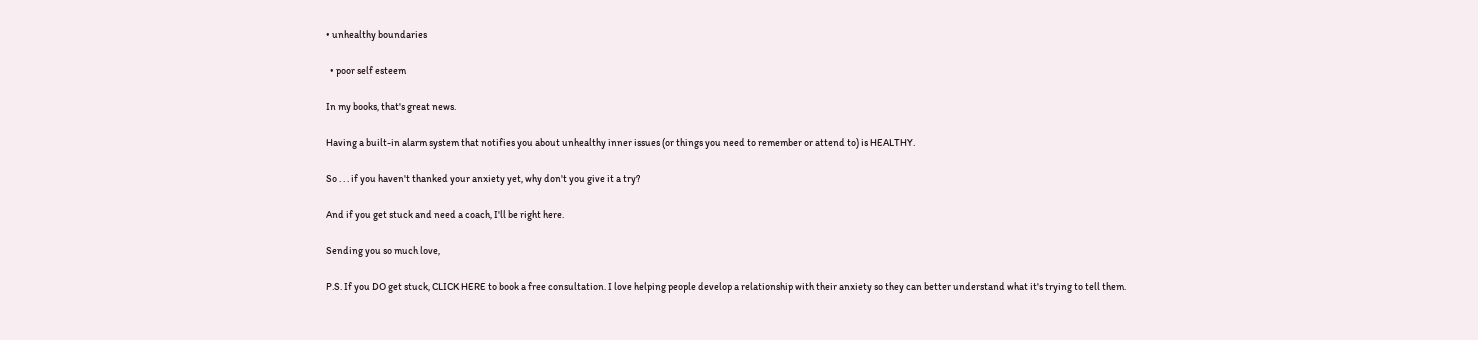• unhealthy boundaries

  • poor self esteem

In my books, that's great news.

Having a built-in alarm system that notifies you about unhealthy inner issues (or things you need to remember or attend to) is HEALTHY.

So . . . if you haven't thanked your anxiety yet, why don't you give it a try?

And if you get stuck and need a coach, I'll be right here.

Sending you so much love,

P.S. If you DO get stuck, CLICK HERE to book a free consultation. I love helping people develop a relationship with their anxiety so they can better understand what it's trying to tell them.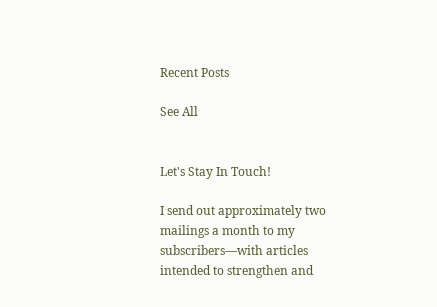Recent Posts

See All


Let's Stay In Touch!

I send out approximately two mailings a month to my subscribers—with articles intended to strengthen and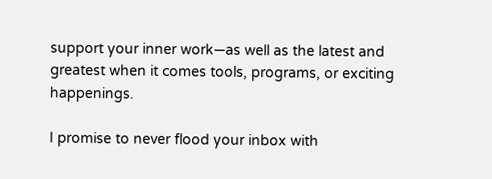support your inner work—as well as the latest and greatest when it comes tools, programs, or exciting happenings.

I promise to never flood your inbox with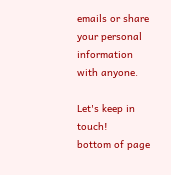emails or share your personal information with anyone.

Let's keep in touch!
bottom of page